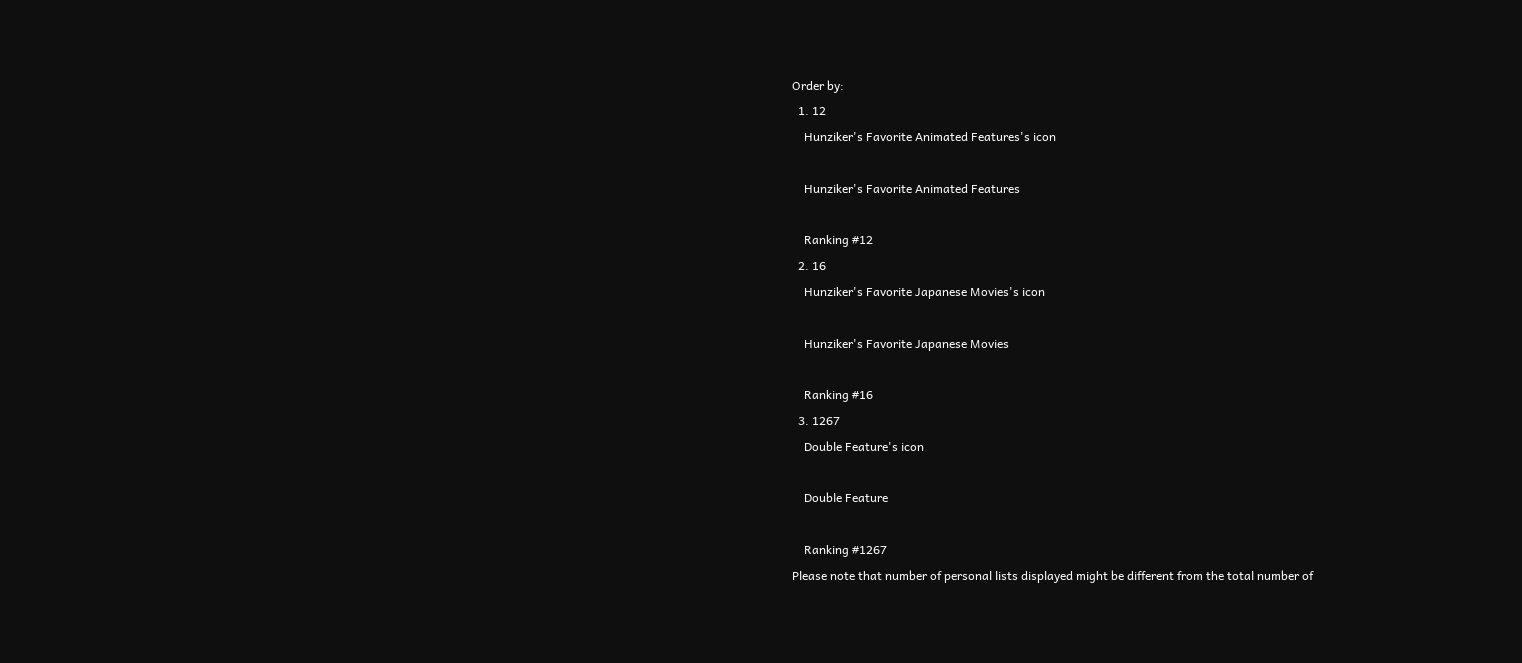Order by:
  1. 12
    Hunziker's Favorite Animated Features's icon

    Hunziker's Favorite Animated Features

    Ranking #12
  2. 16
    Hunziker's Favorite Japanese Movies's icon

    Hunziker's Favorite Japanese Movies

    Ranking #16
  3. 1267
    Double Feature's icon

    Double Feature

    Ranking #1267
Please note that number of personal lists displayed might be different from the total number of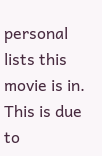personal lists this movie is in. This is due to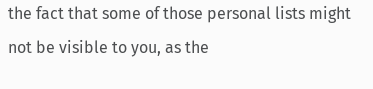the fact that some of those personal lists might not be visible to you, as the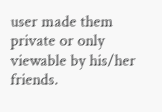user made them private or only viewable by his/her friends.